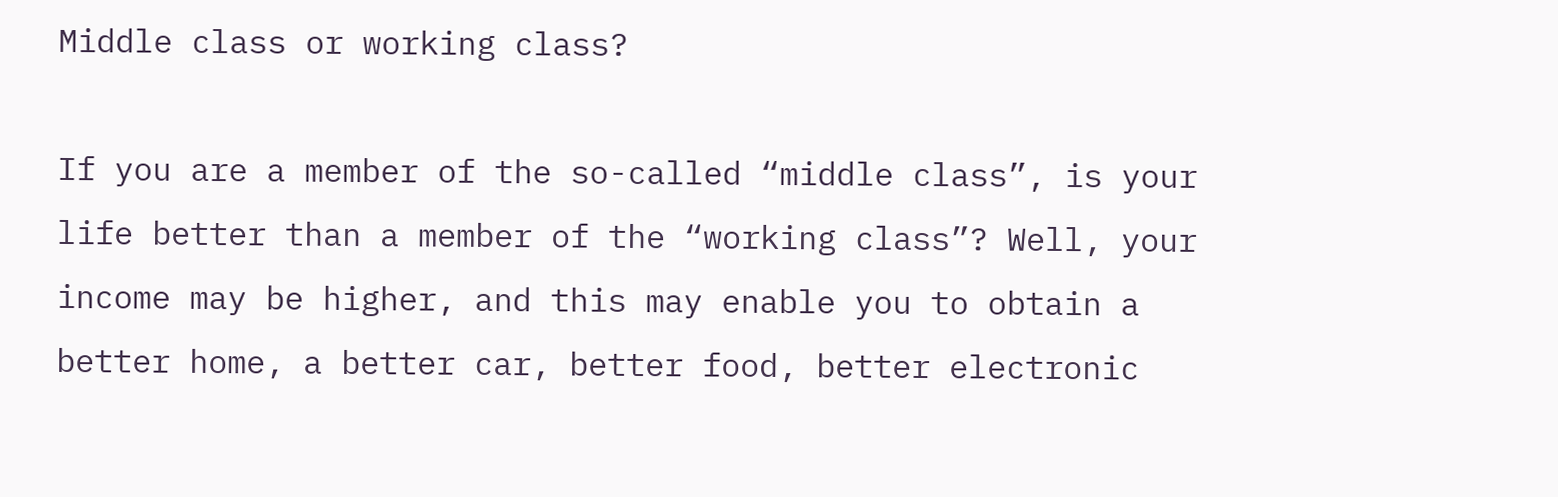Middle class or working class?

If you are a member of the so-called “middle class”, is your life better than a member of the “working class”? Well, your income may be higher, and this may enable you to obtain a better home, a better car, better food, better electronic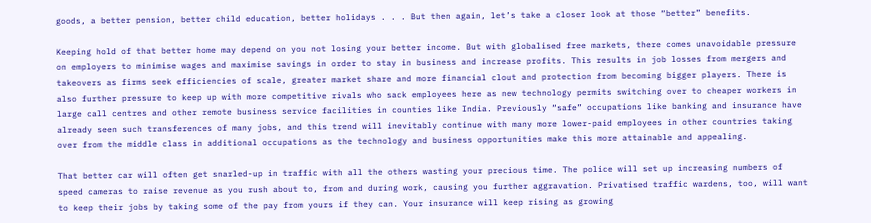goods, a better pension, better child education, better holidays . . . But then again, let’s take a closer look at those “better” benefits.

Keeping hold of that better home may depend on you not losing your better income. But with globalised free markets, there comes unavoidable pressure on employers to minimise wages and maximise savings in order to stay in business and increase profits. This results in job losses from mergers and takeovers as firms seek efficiencies of scale, greater market share and more financial clout and protection from becoming bigger players. There is also further pressure to keep up with more competitive rivals who sack employees here as new technology permits switching over to cheaper workers in large call centres and other remote business service facilities in counties like India. Previously “safe” occupations like banking and insurance have already seen such transferences of many jobs, and this trend will inevitably continue with many more lower-paid employees in other countries taking over from the middle class in additional occupations as the technology and business opportunities make this more attainable and appealing.

That better car will often get snarled-up in traffic with all the others wasting your precious time. The police will set up increasing numbers of speed cameras to raise revenue as you rush about to, from and during work, causing you further aggravation. Privatised traffic wardens, too, will want to keep their jobs by taking some of the pay from yours if they can. Your insurance will keep rising as growing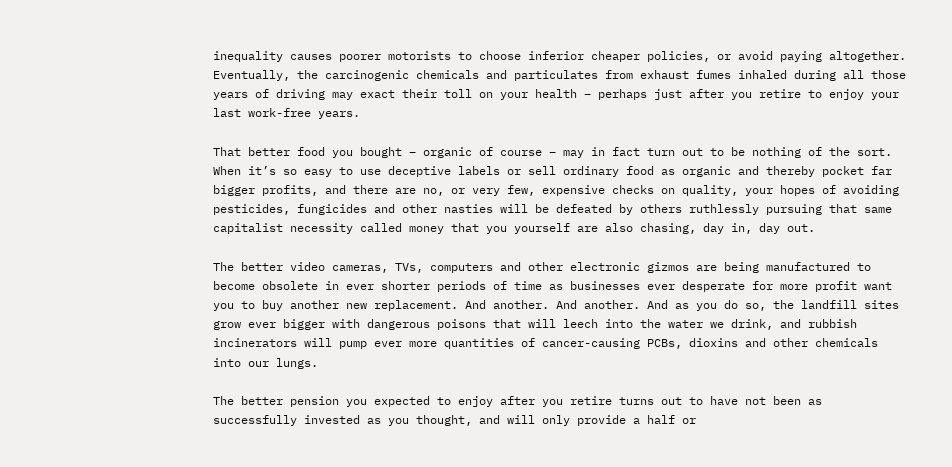inequality causes poorer motorists to choose inferior cheaper policies, or avoid paying altogether. Eventually, the carcinogenic chemicals and particulates from exhaust fumes inhaled during all those years of driving may exact their toll on your health – perhaps just after you retire to enjoy your last work-free years.

That better food you bought – organic of course – may in fact turn out to be nothing of the sort. When it’s so easy to use deceptive labels or sell ordinary food as organic and thereby pocket far bigger profits, and there are no, or very few, expensive checks on quality, your hopes of avoiding pesticides, fungicides and other nasties will be defeated by others ruthlessly pursuing that same capitalist necessity called money that you yourself are also chasing, day in, day out.

The better video cameras, TVs, computers and other electronic gizmos are being manufactured to become obsolete in ever shorter periods of time as businesses ever desperate for more profit want you to buy another new replacement. And another. And another. And as you do so, the landfill sites grow ever bigger with dangerous poisons that will leech into the water we drink, and rubbish incinerators will pump ever more quantities of cancer-causing PCBs, dioxins and other chemicals into our lungs.

The better pension you expected to enjoy after you retire turns out to have not been as successfully invested as you thought, and will only provide a half or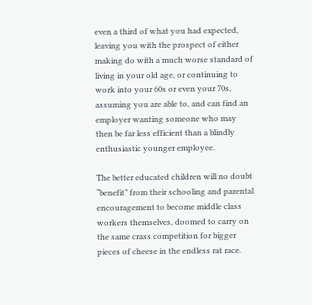even a third of what you had expected, leaving you with the prospect of either making do with a much worse standard of living in your old age, or continuing to work into your 60s or even your 70s, assuming you are able to, and can find an employer wanting someone who may then be far less efficient than a blindly enthusiastic younger employee.

The better educated children will no doubt “benefit” from their schooling and parental encouragement to become middle class workers themselves, doomed to carry on the same crass competition for bigger pieces of cheese in the endless rat race.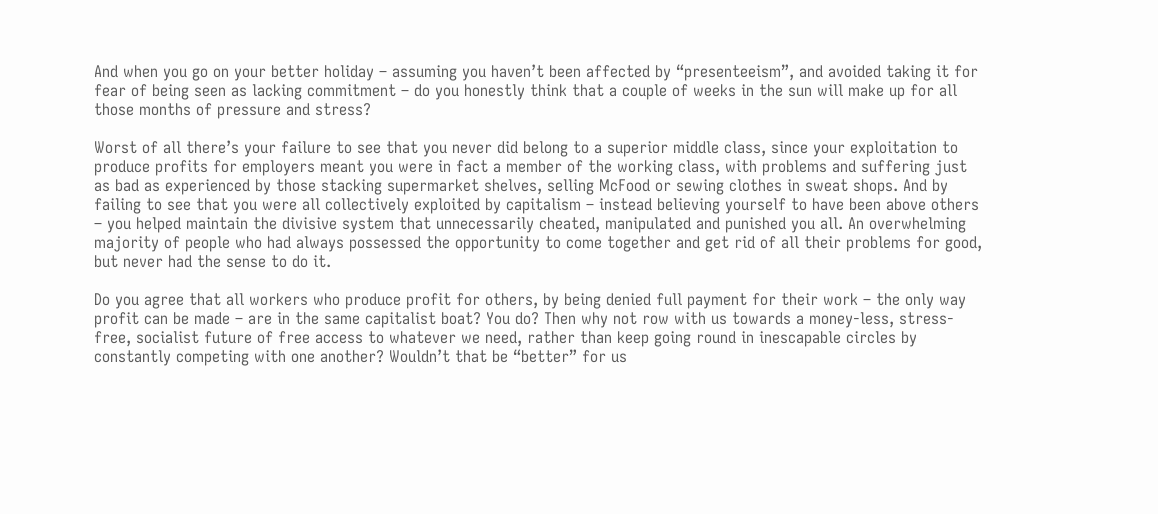And when you go on your better holiday – assuming you haven’t been affected by “presenteeism”, and avoided taking it for fear of being seen as lacking commitment – do you honestly think that a couple of weeks in the sun will make up for all those months of pressure and stress?

Worst of all there’s your failure to see that you never did belong to a superior middle class, since your exploitation to produce profits for employers meant you were in fact a member of the working class, with problems and suffering just as bad as experienced by those stacking supermarket shelves, selling McFood or sewing clothes in sweat shops. And by failing to see that you were all collectively exploited by capitalism – instead believing yourself to have been above others – you helped maintain the divisive system that unnecessarily cheated, manipulated and punished you all. An overwhelming majority of people who had always possessed the opportunity to come together and get rid of all their problems for good, but never had the sense to do it.

Do you agree that all workers who produce profit for others, by being denied full payment for their work – the only way profit can be made – are in the same capitalist boat? You do? Then why not row with us towards a money-less, stress-free, socialist future of free access to whatever we need, rather than keep going round in inescapable circles by constantly competing with one another? Wouldn’t that be “better” for us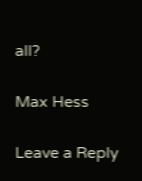all?

Max Hess

Leave a Reply